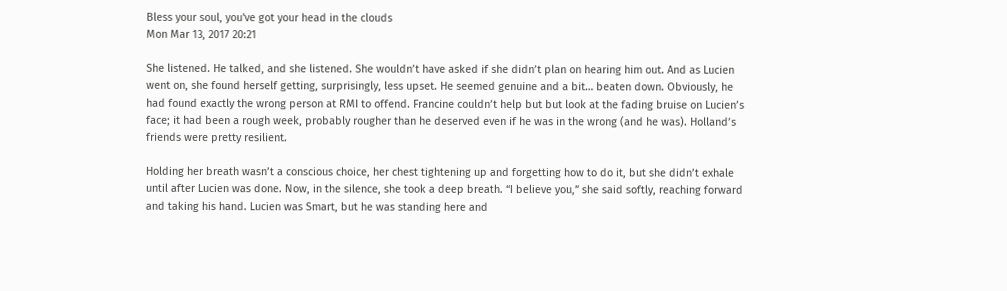Bless your soul, you've got your head in the clouds
Mon Mar 13, 2017 20:21

She listened. He talked, and she listened. She wouldn’t have asked if she didn’t plan on hearing him out. And as Lucien went on, she found herself getting, surprisingly, less upset. He seemed genuine and a bit… beaten down. Obviously, he had found exactly the wrong person at RMI to offend. Francine couldn’t help but but look at the fading bruise on Lucien’s face; it had been a rough week, probably rougher than he deserved even if he was in the wrong (and he was). Holland’s friends were pretty resilient.

Holding her breath wasn’t a conscious choice, her chest tightening up and forgetting how to do it, but she didn’t exhale until after Lucien was done. Now, in the silence, she took a deep breath. “I believe you,” she said softly, reaching forward and taking his hand. Lucien was Smart, but he was standing here and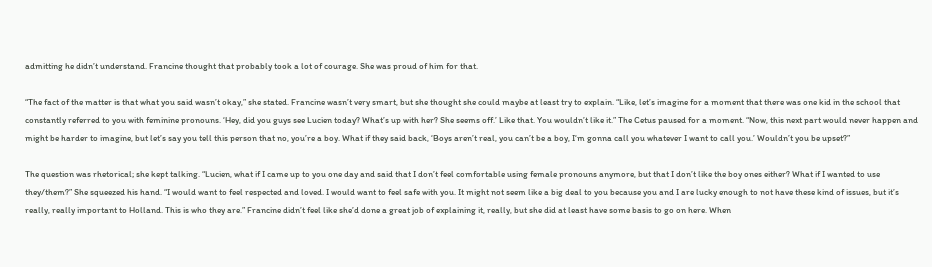admitting he didn’t understand. Francine thought that probably took a lot of courage. She was proud of him for that.

“The fact of the matter is that what you said wasn’t okay,” she stated. Francine wasn’t very smart, but she thought she could maybe at least try to explain. “Like, let’s imagine for a moment that there was one kid in the school that constantly referred to you with feminine pronouns. ‘Hey, did you guys see Lucien today? What’s up with her? She seems off.’ Like that. You wouldn’t like it.” The Cetus paused for a moment. “Now, this next part would never happen and might be harder to imagine, but let’s say you tell this person that no, you’re a boy. What if they said back, ‘Boys aren’t real, you can’t be a boy, I‘m gonna call you whatever I want to call you.’ Wouldn’t you be upset?”

The question was rhetorical; she kept talking. “Lucien, what if I came up to you one day and said that I don’t feel comfortable using female pronouns anymore, but that I don’t like the boy ones either? What if I wanted to use they/them?” She squeezed his hand. “I would want to feel respected and loved. I would want to feel safe with you. It might not seem like a big deal to you because you and I are lucky enough to not have these kind of issues, but it’s really, really important to Holland. This is who they are.” Francine didn’t feel like she’d done a great job of explaining it, really, but she did at least have some basis to go on here. When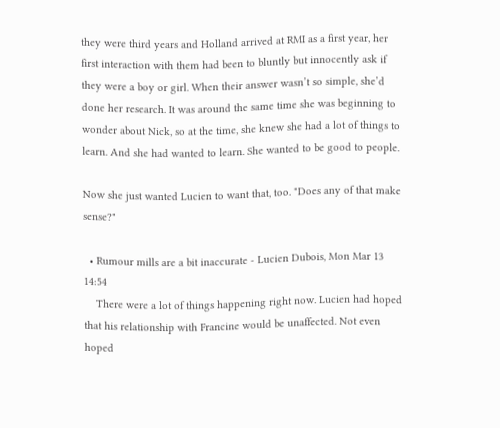they were third years and Holland arrived at RMI as a first year, her first interaction with them had been to bluntly but innocently ask if they were a boy or girl. When their answer wasn’t so simple, she’d done her research. It was around the same time she was beginning to wonder about Nick, so at the time, she knew she had a lot of things to learn. And she had wanted to learn. She wanted to be good to people.

Now she just wanted Lucien to want that, too. "Does any of that make sense?"

  • Rumour mills are a bit inaccurate - Lucien Dubois, Mon Mar 13 14:54
    There were a lot of things happening right now. Lucien had hoped that his relationship with Francine would be unaffected. Not even hoped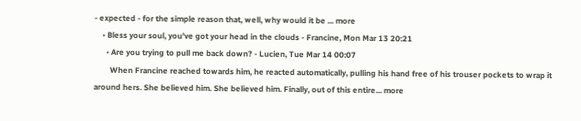- expected - for the simple reason that, well, why would it be ... more
    • Bless your soul, you've got your head in the clouds - Francine, Mon Mar 13 20:21
      • Are you trying to pull me back down? - Lucien, Tue Mar 14 00:07
        When Francine reached towards him, he reacted automatically, pulling his hand free of his trouser pockets to wrap it around hers. She believed him. She believed him. Finally, out of this entire... more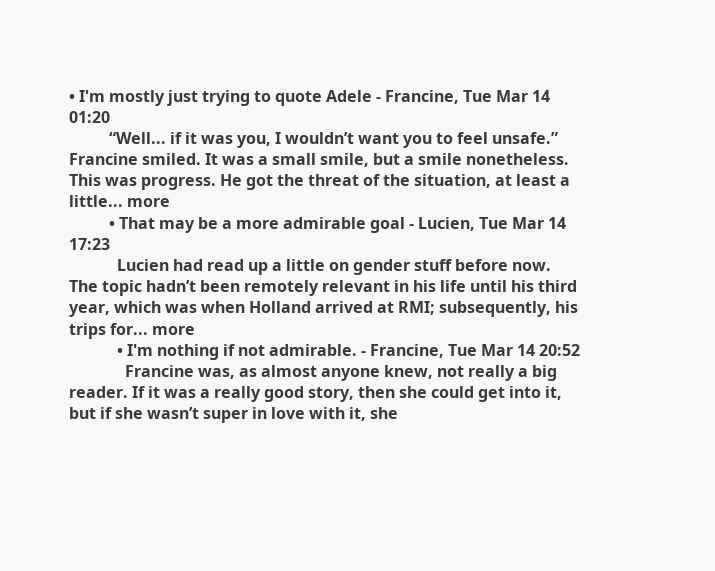• I'm mostly just trying to quote Adele - Francine, Tue Mar 14 01:20
          “Well... if it was you, I wouldn’t want you to feel unsafe.” Francine smiled. It was a small smile, but a smile nonetheless. This was progress. He got the threat of the situation, at least a little... more
          • That may be a more admirable goal - Lucien, Tue Mar 14 17:23
            Lucien had read up a little on gender stuff before now. The topic hadn’t been remotely relevant in his life until his third year, which was when Holland arrived at RMI; subsequently, his trips for... more
            • I'm nothing if not admirable. - Francine, Tue Mar 14 20:52
              Francine was, as almost anyone knew, not really a big reader. If it was a really good story, then she could get into it, but if she wasn’t super in love with it, she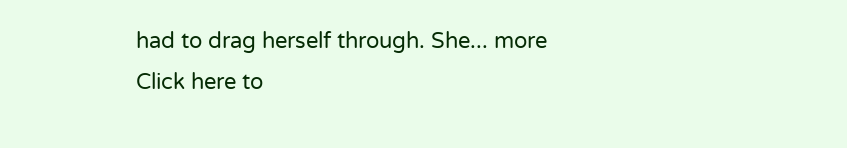had to drag herself through. She... more
Click here to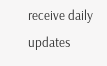receive daily updates